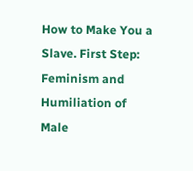How to Make You a Slave. First Step: Feminism and Humiliation of Male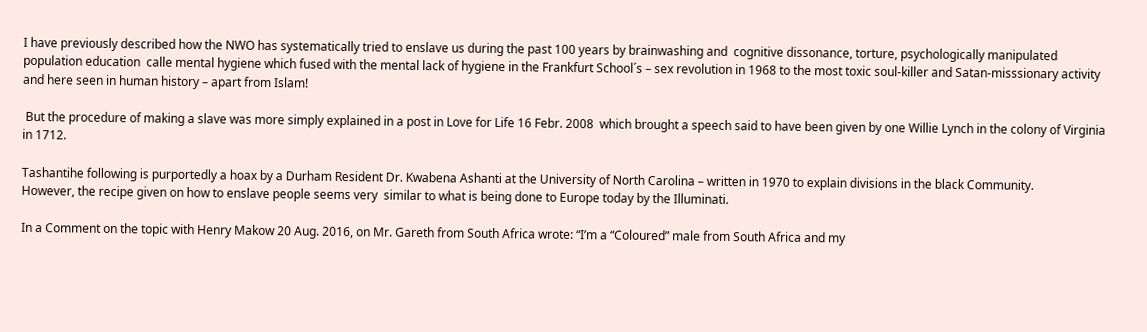I have previously described how the NWO has systematically tried to enslave us during the past 100 years by brainwashing and  cognitive dissonance, torture, psychologically manipulated population education  calle mental hygiene which fused with the mental lack of hygiene in the Frankfurt School´s – sex revolution in 1968 to the most toxic soul-killer and Satan-misssionary activity  and here seen in human history – apart from Islam!

 But the procedure of making a slave was more simply explained in a post in Love for Life 16 Febr. 2008  which brought a speech said to have been given by one Willie Lynch in the colony of Virginia in 1712.

Tashantihe following is purportedly a hoax by a Durham Resident Dr. Kwabena Ashanti at the University of North Carolina – written in 1970 to explain divisions in the black Community.
However, the recipe given on how to enslave people seems very  similar to what is being done to Europe today by the Illuminati.

In a Comment on the topic with Henry Makow 20 Aug. 2016, on Mr. Gareth from South Africa wrote: “I’m a “Coloured” male from South Africa and my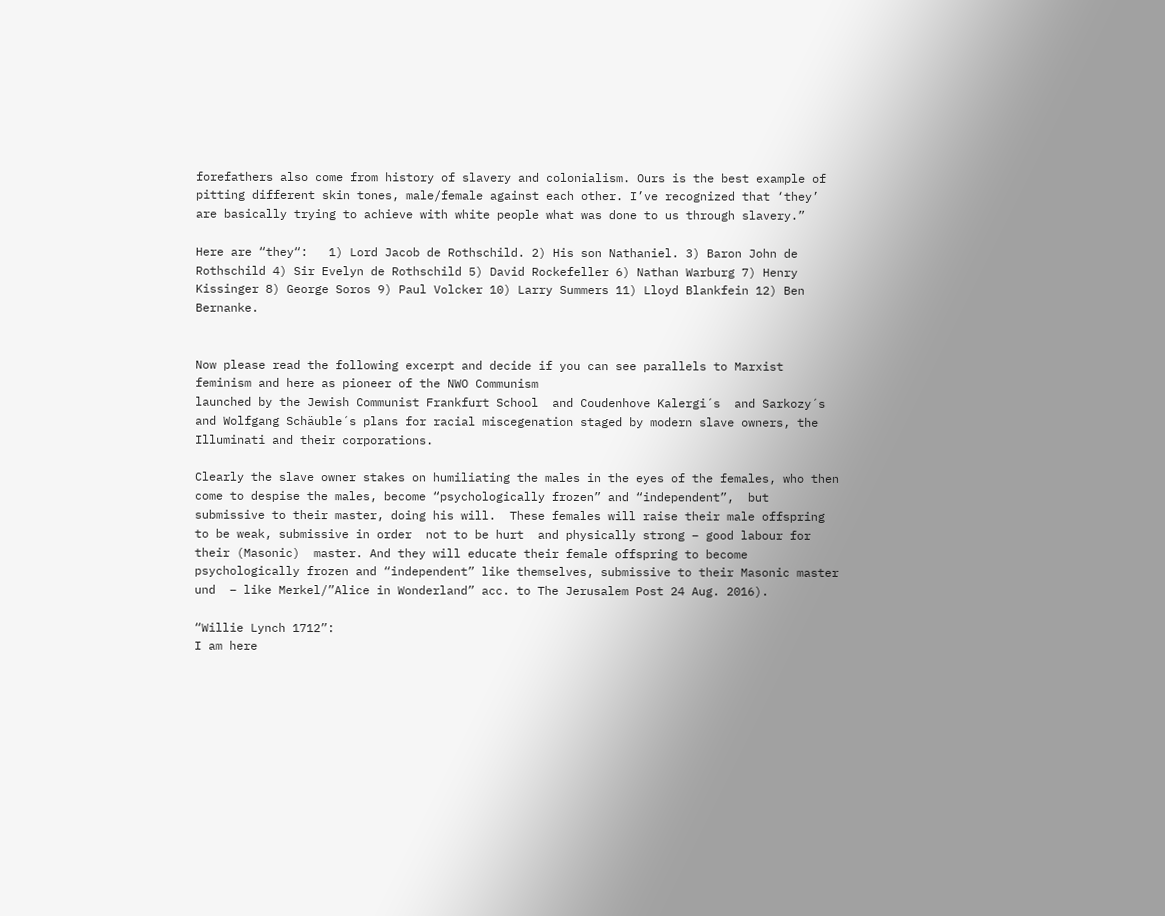forefathers also come from history of slavery and colonialism. Ours is the best example of pitting different skin tones, male/female against each other. I’ve recognized that ‘they’ are basically trying to achieve with white people what was done to us through slavery.”

Here are “they“:   1) Lord Jacob de Rothschild. 2) His son Nathaniel. 3) Baron John de Rothschild 4) Sir Evelyn de Rothschild 5) David Rockefeller 6) Nathan Warburg 7) Henry Kissinger 8) George Soros 9) Paul Volcker 10) Larry Summers 11) Lloyd Blankfein 12) Ben Bernanke.


Now please read the following excerpt and decide if you can see parallels to Marxist feminism and here as pioneer of the NWO Communism
launched by the Jewish Communist Frankfurt School  and Coudenhove Kalergi´s  and Sarkozy´s   and Wolfgang Schäuble´s plans for racial miscegenation staged by modern slave owners, the Illuminati and their corporations.

Clearly the slave owner stakes on humiliating the males in the eyes of the females, who then come to despise the males, become “psychologically frozen” and “independent”,  but submissive to their master, doing his will.  These females will raise their male offspring to be weak, submissive in order  not to be hurt  and physically strong – good labour for their (Masonic)  master. And they will educate their female offspring to become psychologically frozen and “independent” like themselves, submissive to their Masonic master und  – like Merkel/”Alice in Wonderland” acc. to The Jerusalem Post 24 Aug. 2016).

“Willie Lynch 1712”:
I am here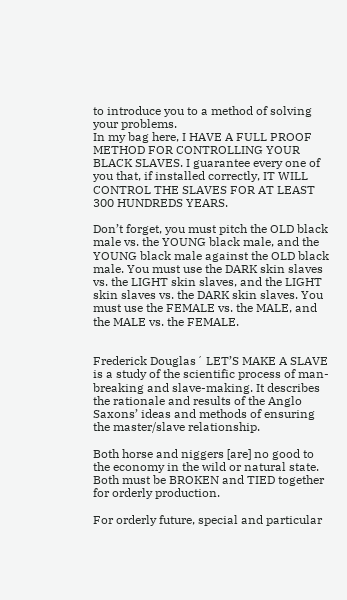to introduce you to a method of solving your problems.
In my bag here, I HAVE A FULL PROOF METHOD FOR CONTROLLING YOUR BLACK SLAVES. I guarantee every one of you that, if installed correctly, IT WILL CONTROL THE SLAVES FOR AT LEAST 300 HUNDREDS YEARS.

Don’t forget, you must pitch the OLD black male vs. the YOUNG black male, and the YOUNG black male against the OLD black male. You must use the DARK skin slaves vs. the LIGHT skin slaves, and the LIGHT skin slaves vs. the DARK skin slaves. You must use the FEMALE vs. the MALE, and the MALE vs. the FEMALE.


Frederick Douglas´ LET’S MAKE A SLAVE is a study of the scientific process of man-breaking and slave-making. It describes the rationale and results of the Anglo Saxons’ ideas and methods of ensuring the master/slave relationship.

Both horse and niggers [are] no good to the economy in the wild or natural state. Both must be BROKEN and TIED together for orderly production.

For orderly future, special and particular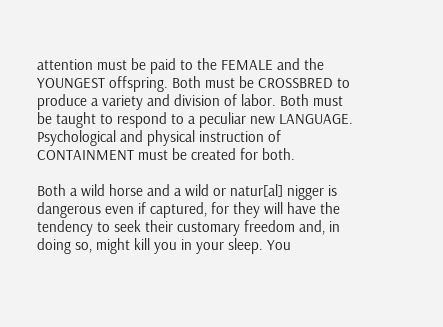attention must be paid to the FEMALE and the YOUNGEST offspring. Both must be CROSSBRED to produce a variety and division of labor. Both must be taught to respond to a peculiar new LANGUAGE. Psychological and physical instruction of CONTAINMENT must be created for both.

Both a wild horse and a wild or natur[al] nigger is dangerous even if captured, for they will have the tendency to seek their customary freedom and, in doing so, might kill you in your sleep. You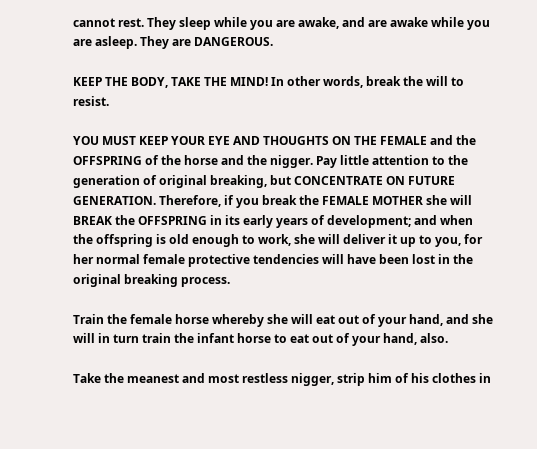cannot rest. They sleep while you are awake, and are awake while you are asleep. They are DANGEROUS.

KEEP THE BODY, TAKE THE MIND! In other words, break the will to resist.

YOU MUST KEEP YOUR EYE AND THOUGHTS ON THE FEMALE and the OFFSPRING of the horse and the nigger. Pay little attention to the generation of original breaking, but CONCENTRATE ON FUTURE GENERATION. Therefore, if you break the FEMALE MOTHER she will BREAK the OFFSPRING in its early years of development; and when the offspring is old enough to work, she will deliver it up to you, for her normal female protective tendencies will have been lost in the original breaking process.

Train the female horse whereby she will eat out of your hand, and she will in turn train the infant horse to eat out of your hand, also.

Take the meanest and most restless nigger, strip him of his clothes in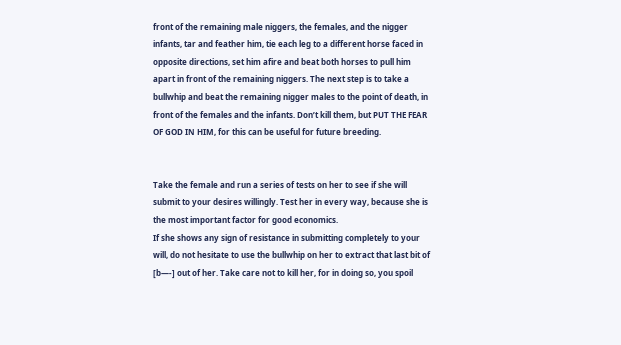front of the remaining male niggers, the females, and the nigger infants, tar and feather him, tie each leg to a different horse faced in opposite directions, set him afire and beat both horses to pull him apart in front of the remaining niggers. The next step is to take a bullwhip and beat the remaining nigger males to the point of death, in front of the females and the infants. Don’t kill them, but PUT THE FEAR OF GOD IN HIM, for this can be useful for future breeding.


Take the female and run a series of tests on her to see if she will submit to your desires willingly. Test her in every way, because she is the most important factor for good economics.
If she shows any sign of resistance in submitting completely to your will, do not hesitate to use the bullwhip on her to extract that last bit of [b—-] out of her. Take care not to kill her, for in doing so, you spoil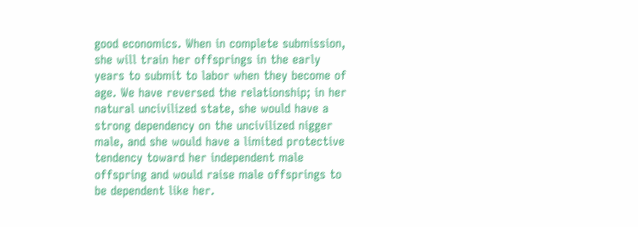good economics. When in complete submission, she will train her offsprings in the early years to submit to labor when they become of age. We have reversed the relationship; in her natural uncivilized state, she would have a strong dependency on the uncivilized nigger male, and she would have a limited protective tendency toward her independent male offspring and would raise male offsprings to be dependent like her.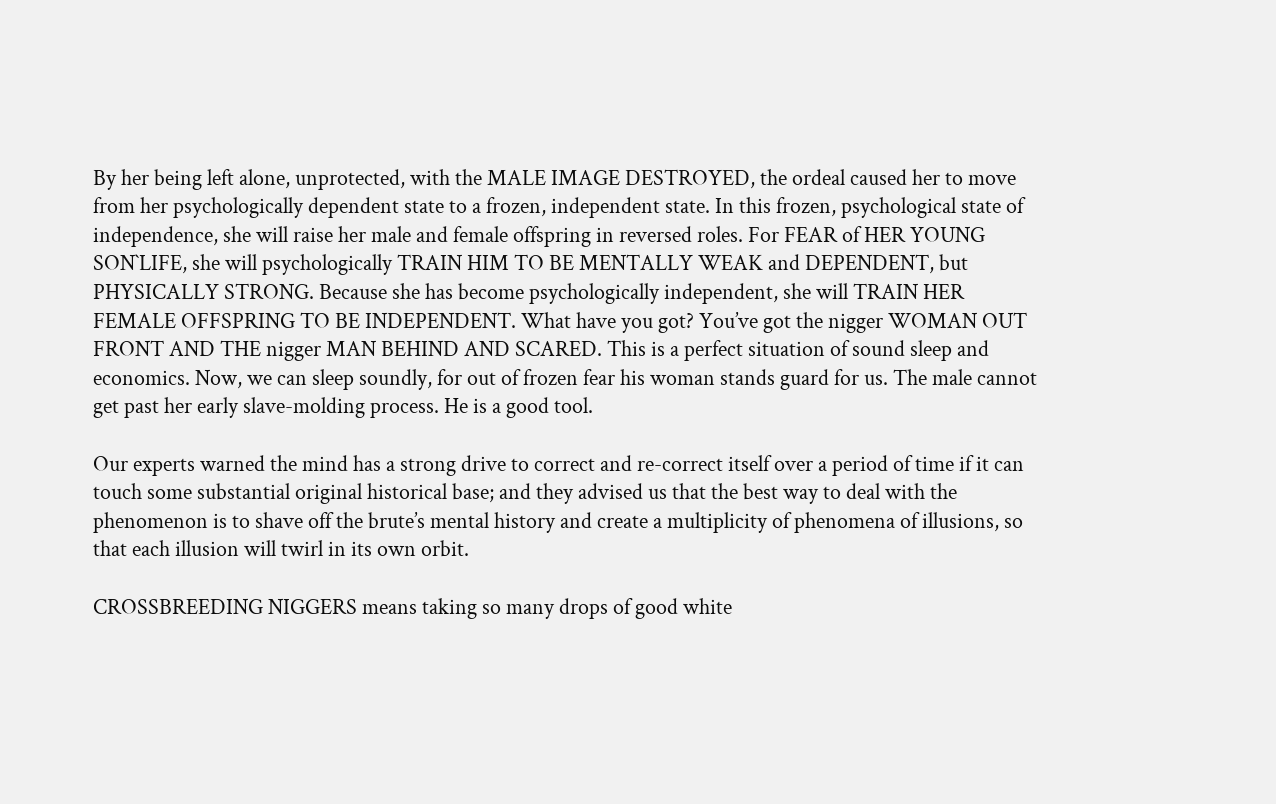By her being left alone, unprotected, with the MALE IMAGE DESTROYED, the ordeal caused her to move from her psychologically dependent state to a frozen, independent state. In this frozen, psychological state of independence, she will raise her male and female offspring in reversed roles. For FEAR of HER YOUNG SON`LIFE, she will psychologically TRAIN HIM TO BE MENTALLY WEAK and DEPENDENT, but PHYSICALLY STRONG. Because she has become psychologically independent, she will TRAIN HER FEMALE OFFSPRING TO BE INDEPENDENT. What have you got? You’ve got the nigger WOMAN OUT FRONT AND THE nigger MAN BEHIND AND SCARED. This is a perfect situation of sound sleep and economics. Now, we can sleep soundly, for out of frozen fear his woman stands guard for us. The male cannot get past her early slave-molding process. He is a good tool.

Our experts warned the mind has a strong drive to correct and re-correct itself over a period of time if it can touch some substantial original historical base; and they advised us that the best way to deal with the phenomenon is to shave off the brute’s mental history and create a multiplicity of phenomena of illusions, so that each illusion will twirl in its own orbit.

CROSSBREEDING NIGGERS means taking so many drops of good white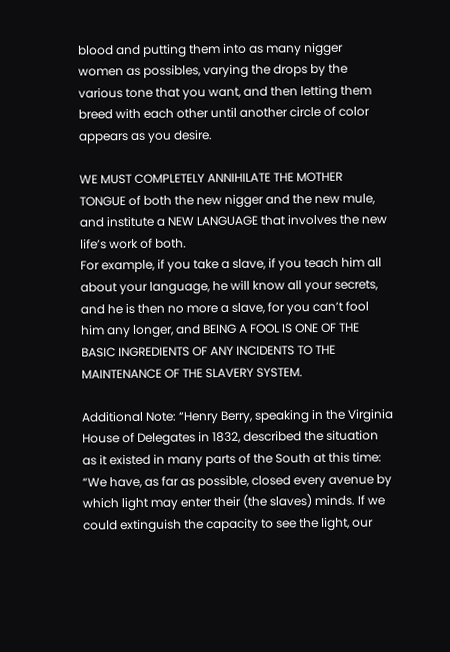blood and putting them into as many nigger women as possibles, varying the drops by the various tone that you want, and then letting them breed with each other until another circle of color appears as you desire.

WE MUST COMPLETELY ANNIHILATE THE MOTHER TONGUE of both the new nigger and the new mule, and institute a NEW LANGUAGE that involves the new life’s work of both.
For example, if you take a slave, if you teach him all about your language, he will know all your secrets, and he is then no more a slave, for you can’t fool him any longer, and BEING A FOOL IS ONE OF THE BASIC INGREDIENTS OF ANY INCIDENTS TO THE MAINTENANCE OF THE SLAVERY SYSTEM.

Additional Note: “Henry Berry, speaking in the Virginia House of Delegates in 1832, described the situation as it existed in many parts of the South at this time: “We have, as far as possible, closed every avenue by which light may enter their (the slaves) minds. If we could extinguish the capacity to see the light, our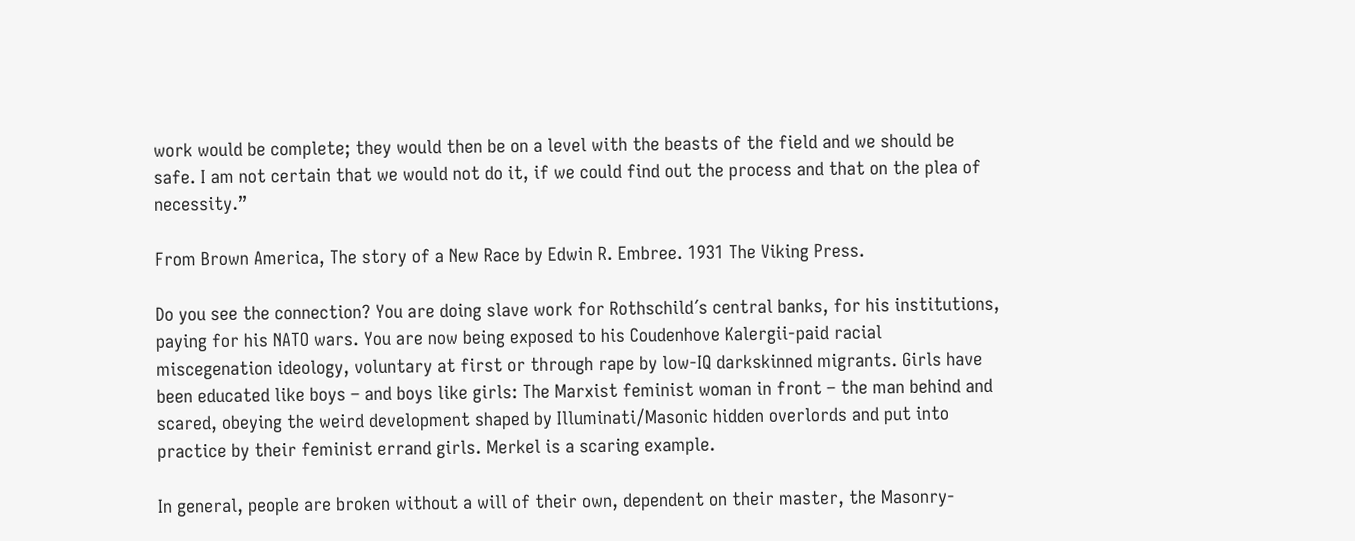work would be complete; they would then be on a level with the beasts of the field and we should be safe. I am not certain that we would not do it, if we could find out the process and that on the plea of necessity.”

From Brown America, The story of a New Race by Edwin R. Embree. 1931 The Viking Press.

Do you see the connection? You are doing slave work for Rothschild´s central banks, for his institutions, paying for his NATO wars. You are now being exposed to his Coudenhove Kalergii-paid racial miscegenation ideology, voluntary at first or through rape by low-IQ darkskinned migrants. Girls have been educated like boys – and boys like girls: The Marxist feminist woman in front – the man behind and scared, obeying the weird development shaped by Illuminati/Masonic hidden overlords and put into practice by their feminist errand girls. Merkel is a scaring example.

In general, people are broken without a will of their own, dependent on their master, the Masonry-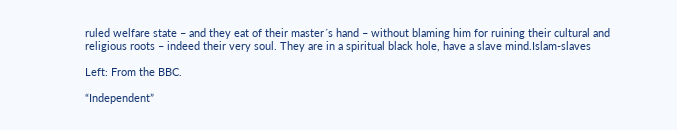ruled welfare state – and they eat of their master´s hand – without blaming him for ruining their cultural and religious roots – indeed their very soul. They are in a spiritual black hole, have a slave mind.Islam-slaves

Left: From the BBC.

“Independent”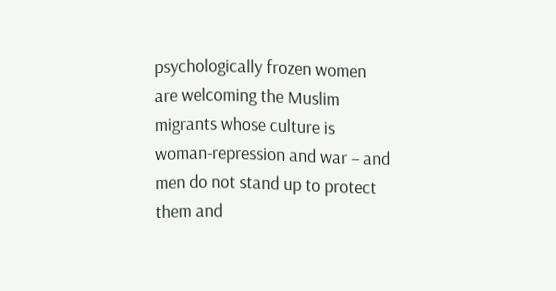psychologically frozen women are welcoming the Muslim migrants whose culture is woman-repression and war – and men do not stand up to protect them and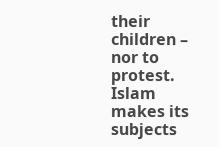their children – nor to protest. Islam makes its subjects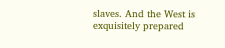slaves. And the West is exquisitely prepared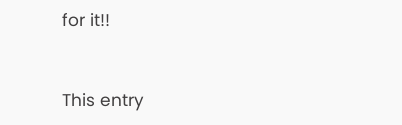for it!!


This entry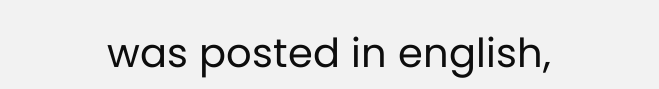was posted in english,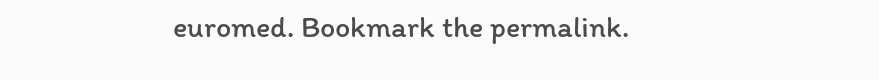euromed. Bookmark the permalink.